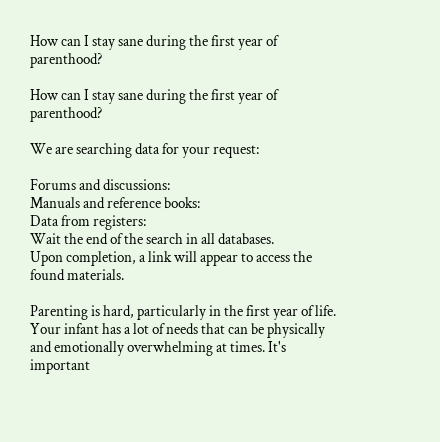How can I stay sane during the first year of parenthood?

How can I stay sane during the first year of parenthood?

We are searching data for your request:

Forums and discussions:
Manuals and reference books:
Data from registers:
Wait the end of the search in all databases.
Upon completion, a link will appear to access the found materials.

Parenting is hard, particularly in the first year of life. Your infant has a lot of needs that can be physically and emotionally overwhelming at times. It's important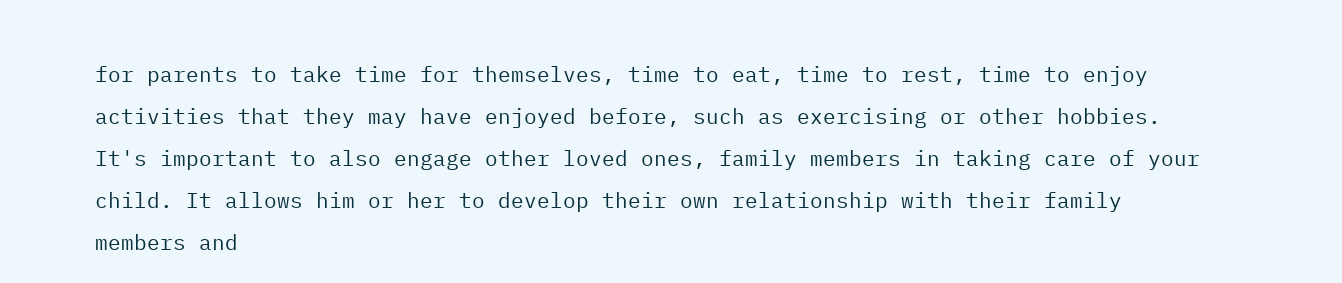for parents to take time for themselves, time to eat, time to rest, time to enjoy activities that they may have enjoyed before, such as exercising or other hobbies. It's important to also engage other loved ones, family members in taking care of your child. It allows him or her to develop their own relationship with their family members and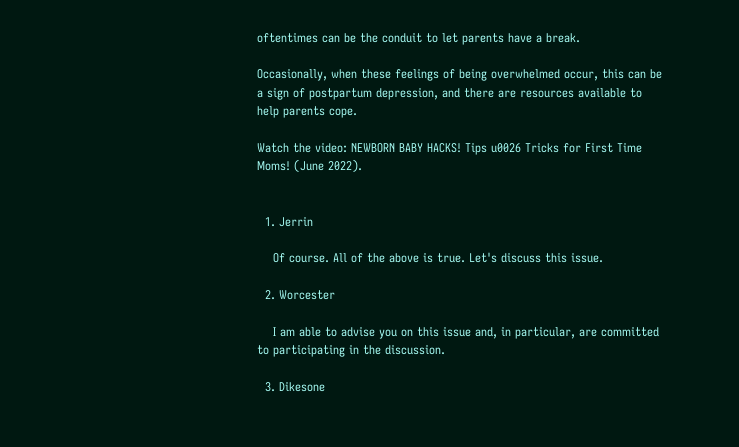oftentimes can be the conduit to let parents have a break.

Occasionally, when these feelings of being overwhelmed occur, this can be a sign of postpartum depression, and there are resources available to help parents cope.

Watch the video: NEWBORN BABY HACKS! Tips u0026 Tricks for First Time Moms! (June 2022).


  1. Jerrin

    Of course. All of the above is true. Let's discuss this issue.

  2. Worcester

    I am able to advise you on this issue and, in particular, are committed to participating in the discussion.

  3. Dikesone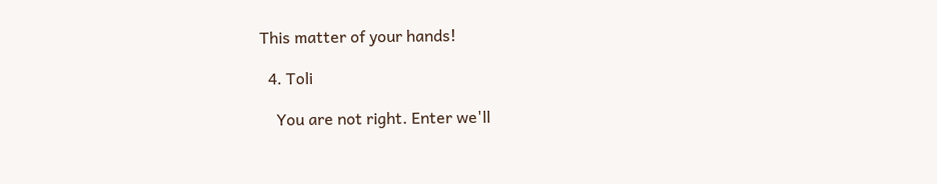This matter of your hands!

  4. Toli

    You are not right. Enter we'll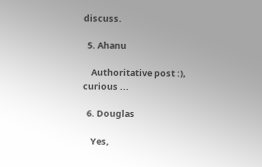discuss.

  5. Ahanu

    Authoritative post :), curious ...

  6. Douglas

    Yes,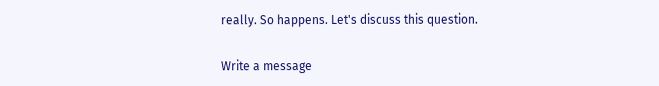really. So happens. Let's discuss this question.

Write a message